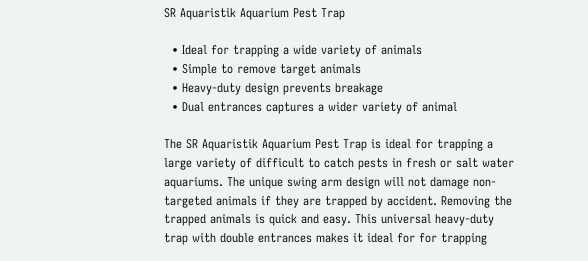SR Aquaristik Aquarium Pest Trap

  • Ideal for trapping a wide variety of animals
  • Simple to remove target animals
  • Heavy-duty design prevents breakage
  • Dual entrances captures a wider variety of animal

The SR Aquaristik Aquarium Pest Trap is ideal for trapping a large variety of difficult to catch pests in fresh or salt water aquariums. The unique swing arm design will not damage non-targeted animals if they are trapped by accident. Removing the trapped animals is quick and easy. This universal heavy-duty trap with double entrances makes it ideal for for trapping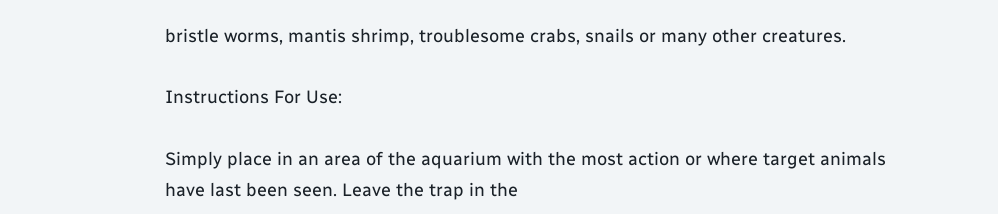bristle worms, mantis shrimp, troublesome crabs, snails or many other creatures.

Instructions For Use:

Simply place in an area of the aquarium with the most action or where target animals have last been seen. Leave the trap in the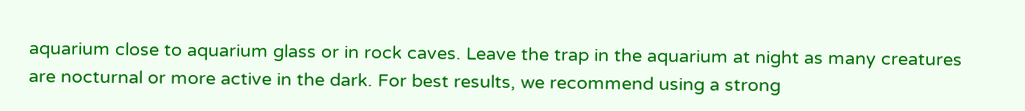aquarium close to aquarium glass or in rock caves. Leave the trap in the aquarium at night as many creatures are nocturnal or more active in the dark. For best results, we recommend using a strong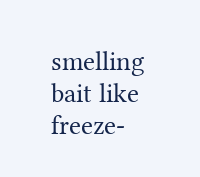smelling bait like freeze-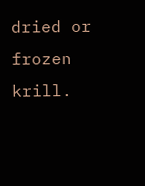dried or frozen krill.